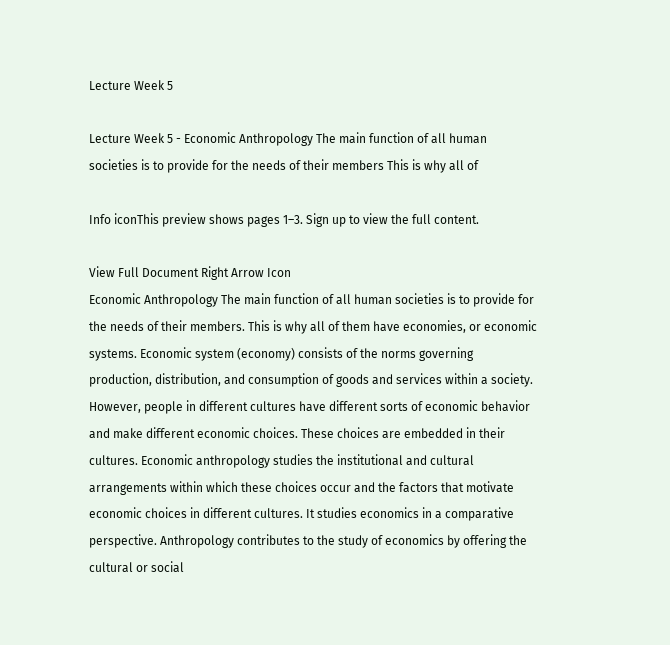Lecture Week 5

Lecture Week 5 - Economic Anthropology The main function of all human societies is to provide for the needs of their members This is why all of

Info iconThis preview shows pages 1–3. Sign up to view the full content.

View Full Document Right Arrow Icon
Economic Anthropology The main function of all human societies is to provide for the needs of their members. This is why all of them have economies, or economic systems. Economic system (economy) consists of the norms governing production, distribution, and consumption of goods and services within a society. However, people in different cultures have different sorts of economic behavior and make different economic choices. These choices are embedded in their cultures. Economic anthropology studies the institutional and cultural arrangements within which these choices occur and the factors that motivate economic choices in different cultures. It studies economics in a comparative perspective. Anthropology contributes to the study of economics by offering the cultural or social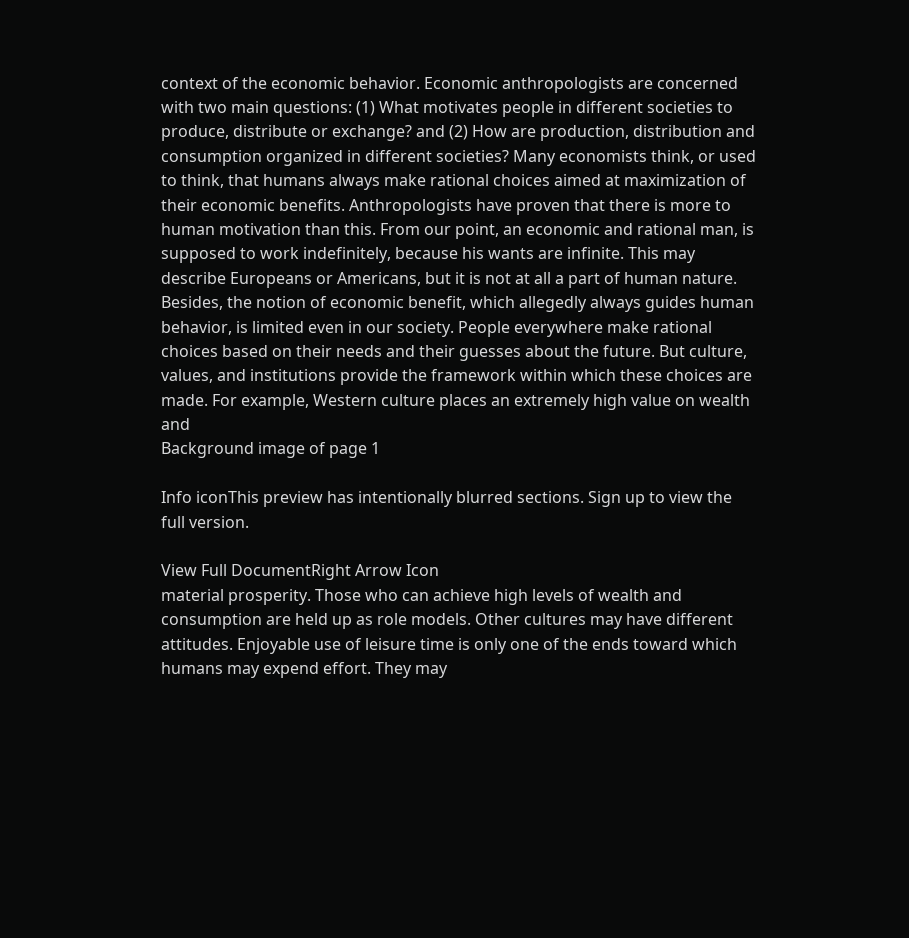context of the economic behavior. Economic anthropologists are concerned with two main questions: (1) What motivates people in different societies to produce, distribute or exchange? and (2) How are production, distribution and consumption organized in different societies? Many economists think, or used to think, that humans always make rational choices aimed at maximization of their economic benefits. Anthropologists have proven that there is more to human motivation than this. From our point, an economic and rational man, is supposed to work indefinitely, because his wants are infinite. This may describe Europeans or Americans, but it is not at all a part of human nature. Besides, the notion of economic benefit, which allegedly always guides human behavior, is limited even in our society. People everywhere make rational choices based on their needs and their guesses about the future. But culture, values, and institutions provide the framework within which these choices are made. For example, Western culture places an extremely high value on wealth and
Background image of page 1

Info iconThis preview has intentionally blurred sections. Sign up to view the full version.

View Full DocumentRight Arrow Icon
material prosperity. Those who can achieve high levels of wealth and consumption are held up as role models. Other cultures may have different attitudes. Enjoyable use of leisure time is only one of the ends toward which humans may expend effort. They may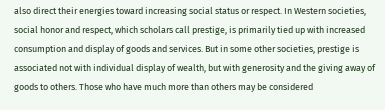also direct their energies toward increasing social status or respect. In Western societies, social honor and respect, which scholars call prestige, is primarily tied up with increased consumption and display of goods and services. But in some other societies, prestige is associated not with individual display of wealth, but with generosity and the giving away of goods to others. Those who have much more than others may be considered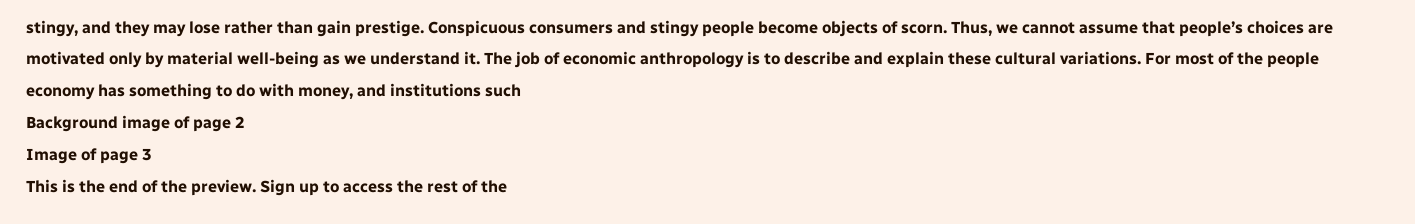stingy, and they may lose rather than gain prestige. Conspicuous consumers and stingy people become objects of scorn. Thus, we cannot assume that people’s choices are motivated only by material well-being as we understand it. The job of economic anthropology is to describe and explain these cultural variations. For most of the people economy has something to do with money, and institutions such
Background image of page 2
Image of page 3
This is the end of the preview. Sign up to access the rest of the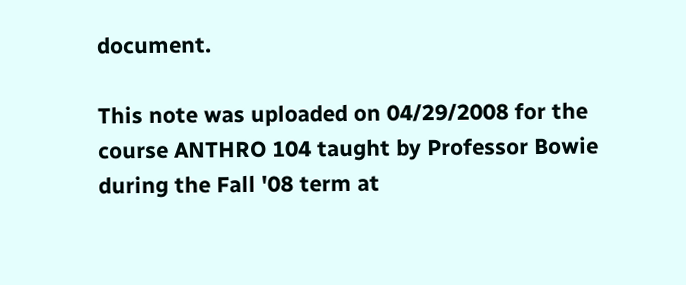document.

This note was uploaded on 04/29/2008 for the course ANTHRO 104 taught by Professor Bowie during the Fall '08 term at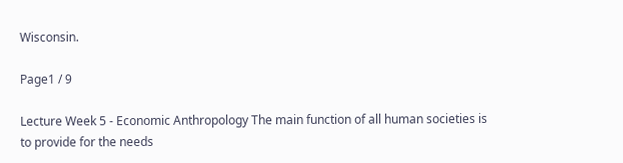Wisconsin.

Page1 / 9

Lecture Week 5 - Economic Anthropology The main function of all human societies is to provide for the needs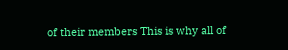of their members This is why all of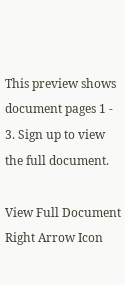This preview shows document pages 1 - 3. Sign up to view the full document.

View Full Document Right Arrow Icon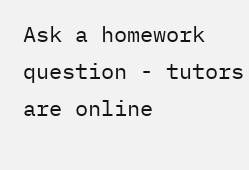Ask a homework question - tutors are online